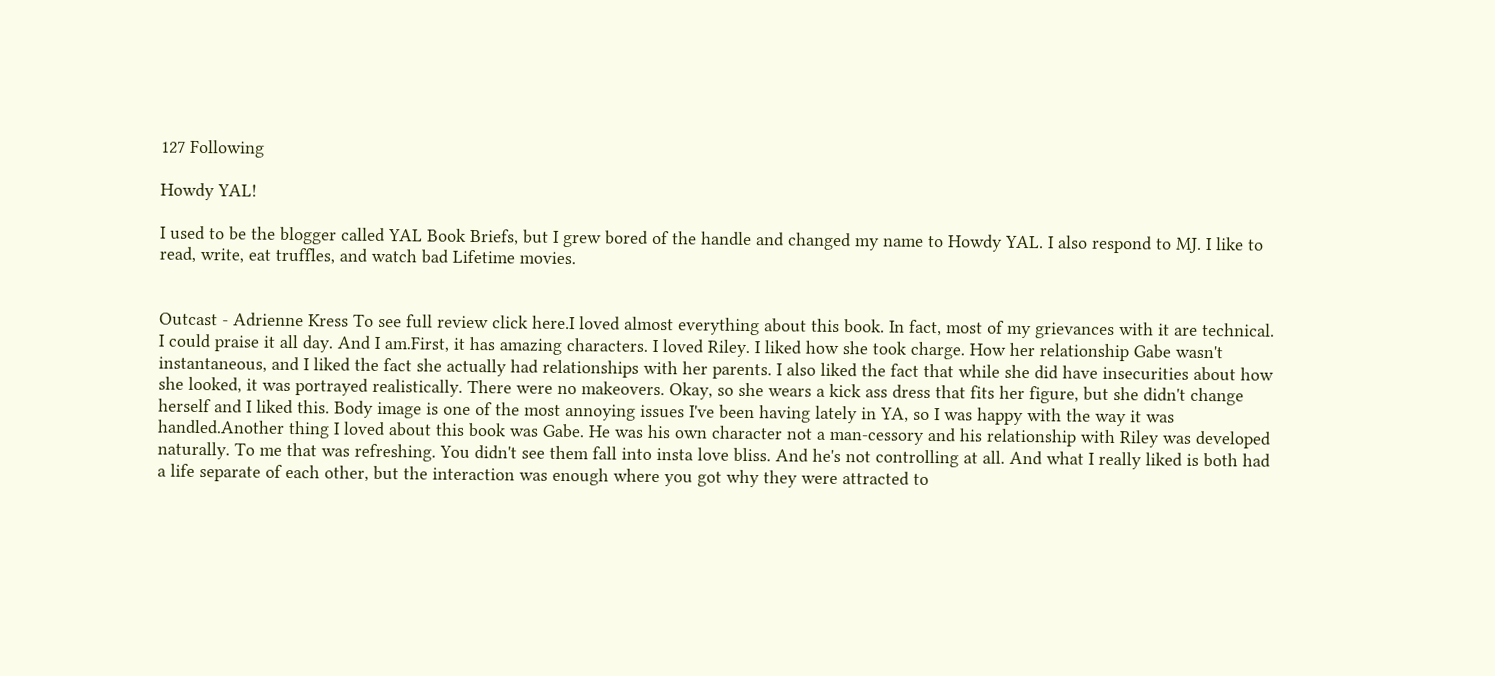127 Following

Howdy YAL!

I used to be the blogger called YAL Book Briefs, but I grew bored of the handle and changed my name to Howdy YAL. I also respond to MJ. I like to read, write, eat truffles, and watch bad Lifetime movies.


Outcast - Adrienne Kress To see full review click here.I loved almost everything about this book. In fact, most of my grievances with it are technical. I could praise it all day. And I am.First, it has amazing characters. I loved Riley. I liked how she took charge. How her relationship Gabe wasn't instantaneous, and I liked the fact she actually had relationships with her parents. I also liked the fact that while she did have insecurities about how she looked, it was portrayed realistically. There were no makeovers. Okay, so she wears a kick ass dress that fits her figure, but she didn't change herself and I liked this. Body image is one of the most annoying issues I've been having lately in YA, so I was happy with the way it was handled.Another thing I loved about this book was Gabe. He was his own character not a man-cessory and his relationship with Riley was developed naturally. To me that was refreshing. You didn't see them fall into insta love bliss. And he's not controlling at all. And what I really liked is both had a life separate of each other, but the interaction was enough where you got why they were attracted to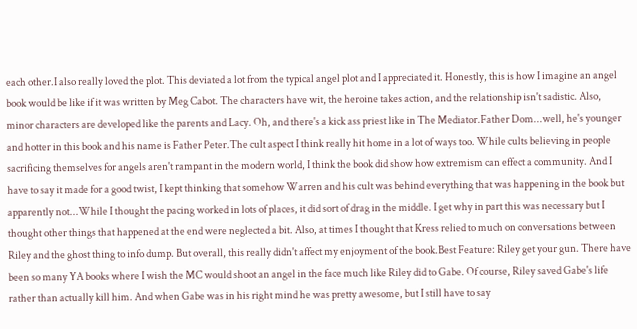each other.I also really loved the plot. This deviated a lot from the typical angel plot and I appreciated it. Honestly, this is how I imagine an angel book would be like if it was written by Meg Cabot. The characters have wit, the heroine takes action, and the relationship isn't sadistic. Also, minor characters are developed like the parents and Lacy. Oh, and there's a kick ass priest like in The Mediator.Father Dom...well, he's younger and hotter in this book and his name is Father Peter.The cult aspect I think really hit home in a lot of ways too. While cults believing in people sacrificing themselves for angels aren't rampant in the modern world, I think the book did show how extremism can effect a community. And I have to say it made for a good twist, I kept thinking that somehow Warren and his cult was behind everything that was happening in the book but apparently not...While I thought the pacing worked in lots of places, it did sort of drag in the middle. I get why in part this was necessary but I thought other things that happened at the end were neglected a bit. Also, at times I thought that Kress relied to much on conversations between Riley and the ghost thing to info dump. But overall, this really didn't affect my enjoyment of the book.Best Feature: Riley get your gun. There have been so many YA books where I wish the MC would shoot an angel in the face much like Riley did to Gabe. Of course, Riley saved Gabe's life rather than actually kill him. And when Gabe was in his right mind he was pretty awesome, but I still have to say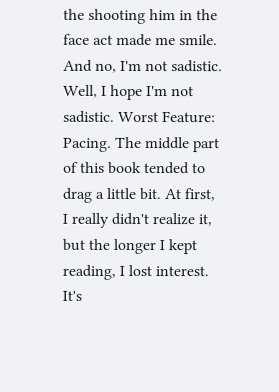the shooting him in the face act made me smile. And no, I'm not sadistic. Well, I hope I'm not sadistic. Worst Feature: Pacing. The middle part of this book tended to drag a little bit. At first, I really didn't realize it, but the longer I kept reading, I lost interest. It's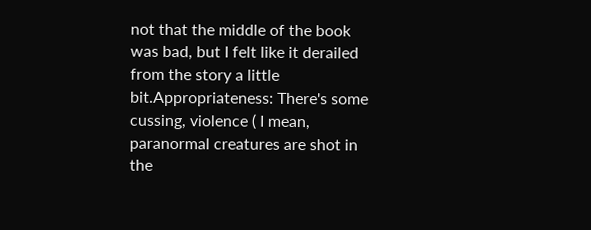not that the middle of the book was bad, but I felt like it derailed from the story a little bit.Appropriateness: There's some cussing, violence ( I mean, paranormal creatures are shot in the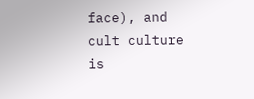face), and cult culture is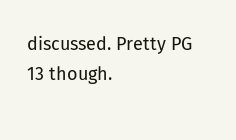discussed. Pretty PG 13 though.